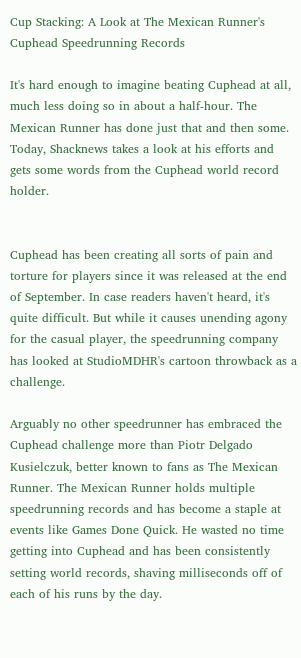Cup Stacking: A Look at The Mexican Runner's Cuphead Speedrunning Records

It's hard enough to imagine beating Cuphead at all, much less doing so in about a half-hour. The Mexican Runner has done just that and then some. Today, Shacknews takes a look at his efforts and gets some words from the Cuphead world record holder.


Cuphead has been creating all sorts of pain and torture for players since it was released at the end of September. In case readers haven't heard, it's quite difficult. But while it causes unending agony for the casual player, the speedrunning company has looked at StudioMDHR's cartoon throwback as a challenge.

Arguably no other speedrunner has embraced the Cuphead challenge more than Piotr Delgado Kusielczuk, better known to fans as The Mexican Runner. The Mexican Runner holds multiple speedrunning records and has become a staple at events like Games Done Quick. He wasted no time getting into Cuphead and has been consistently setting world records, shaving milliseconds off of each of his runs by the day.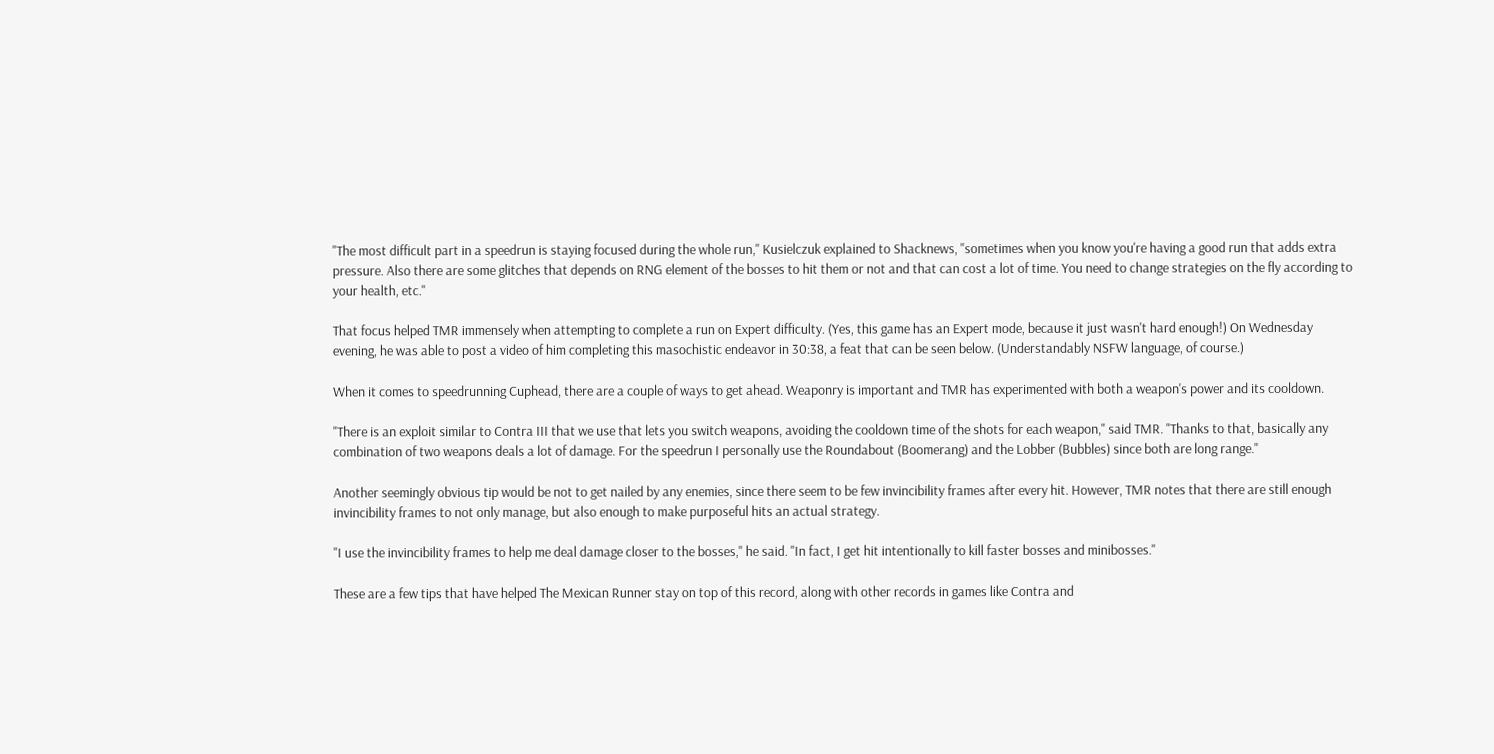"The most difficult part in a speedrun is staying focused during the whole run," Kusielczuk explained to Shacknews, "sometimes when you know you're having a good run that adds extra pressure. Also there are some glitches that depends on RNG element of the bosses to hit them or not and that can cost a lot of time. You need to change strategies on the fly according to your health, etc."

That focus helped TMR immensely when attempting to complete a run on Expert difficulty. (Yes, this game has an Expert mode, because it just wasn't hard enough!) On Wednesday evening, he was able to post a video of him completing this masochistic endeavor in 30:38, a feat that can be seen below. (Understandably NSFW language, of course.)

When it comes to speedrunning Cuphead, there are a couple of ways to get ahead. Weaponry is important and TMR has experimented with both a weapon's power and its cooldown.

"There is an exploit similar to Contra III that we use that lets you switch weapons, avoiding the cooldown time of the shots for each weapon," said TMR. "Thanks to that, basically any combination of two weapons deals a lot of damage. For the speedrun I personally use the Roundabout (Boomerang) and the Lobber (Bubbles) since both are long range."

Another seemingly obvious tip would be not to get nailed by any enemies, since there seem to be few invincibility frames after every hit. However, TMR notes that there are still enough invincibility frames to not only manage, but also enough to make purposeful hits an actual strategy.

"I use the invincibility frames to help me deal damage closer to the bosses," he said. "In fact, I get hit intentionally to kill faster bosses and minibosses."

These are a few tips that have helped The Mexican Runner stay on top of this record, along with other records in games like Contra and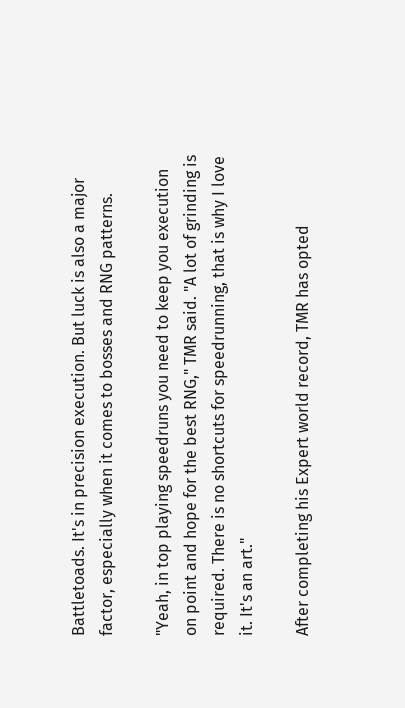Battletoads. It's in precision execution. But luck is also a major factor, especially when it comes to bosses and RNG patterns.

"Yeah, in top playing speedruns you need to keep you execution on point and hope for the best RNG," TMR said. "A lot of grinding is required. There is no shortcuts for speedrunning, that is why I love it. It's an art."

After completing his Expert world record, TMR has opted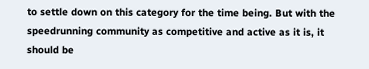to settle down on this category for the time being. But with the speedrunning community as competitive and active as it is, it should be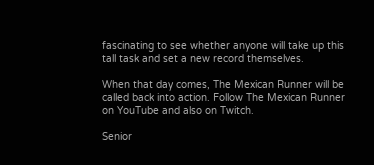fascinating to see whether anyone will take up this tall task and set a new record themselves.

When that day comes, The Mexican Runner will be called back into action. Follow The Mexican Runner on YouTube and also on Twitch.

Senior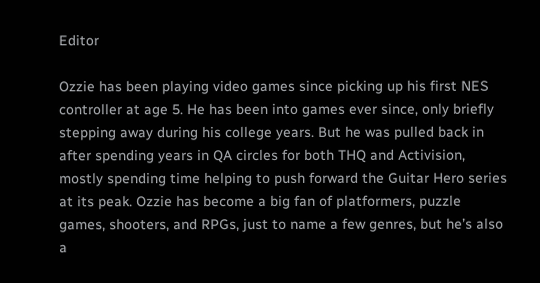Editor

Ozzie has been playing video games since picking up his first NES controller at age 5. He has been into games ever since, only briefly stepping away during his college years. But he was pulled back in after spending years in QA circles for both THQ and Activision, mostly spending time helping to push forward the Guitar Hero series at its peak. Ozzie has become a big fan of platformers, puzzle games, shooters, and RPGs, just to name a few genres, but he’s also a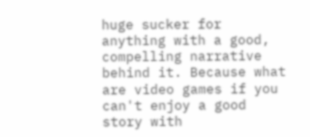huge sucker for anything with a good, compelling narrative behind it. Because what are video games if you can't enjoy a good story with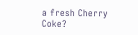a fresh Cherry Coke?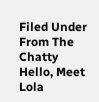Filed Under
From The Chatty
Hello, Meet Lola